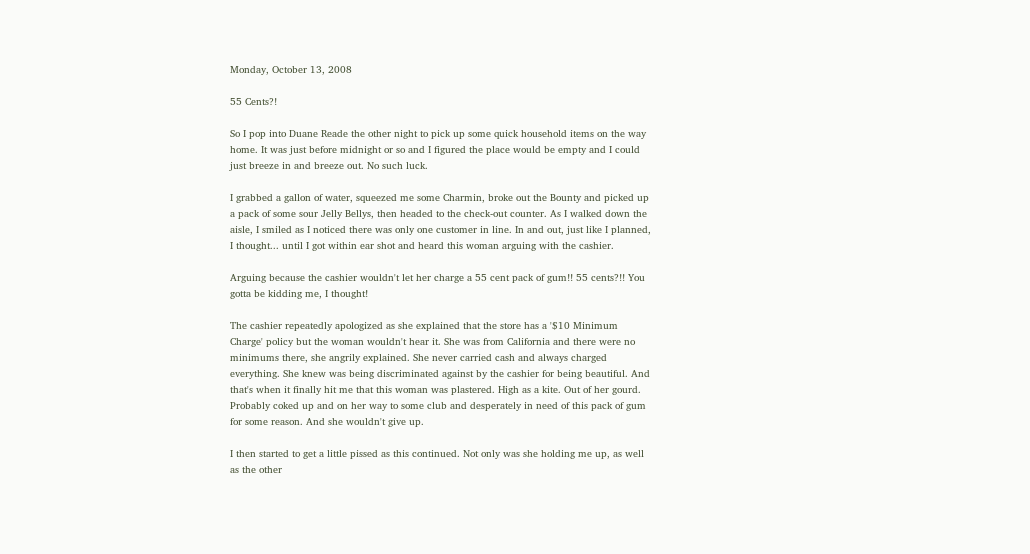Monday, October 13, 2008

55 Cents?!

So I pop into Duane Reade the other night to pick up some quick household items on the way home. It was just before midnight or so and I figured the place would be empty and I could just breeze in and breeze out. No such luck.

I grabbed a gallon of water, squeezed me some Charmin, broke out the Bounty and picked up a pack of some sour Jelly Bellys, then headed to the check-out counter. As I walked down the aisle, I smiled as I noticed there was only one customer in line. In and out, just like I planned, I thought... until I got within ear shot and heard this woman arguing with the cashier.

Arguing because the cashier wouldn't let her charge a 55 cent pack of gum!! 55 cents?!! You gotta be kidding me, I thought!

The cashier repeatedly apologized as she explained that the store has a '$10 Minimum Charge' policy but the woman wouldn't hear it. She was from California and there were no minimums there, she angrily explained. She never carried cash and always charged everything. She knew was being discriminated against by the cashier for being beautiful. And that's when it finally hit me that this woman was plastered. High as a kite. Out of her gourd. Probably coked up and on her way to some club and desperately in need of this pack of gum for some reason. And she wouldn't give up.

I then started to get a little pissed as this continued. Not only was she holding me up, as well as the other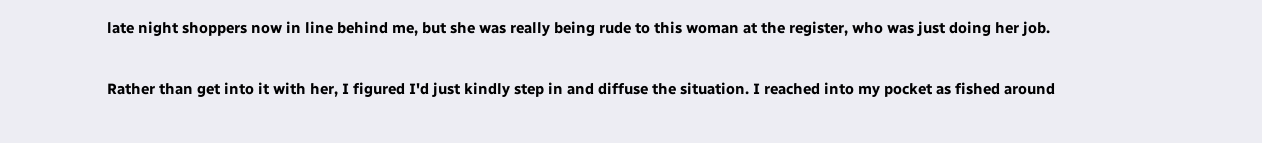late night shoppers now in line behind me, but she was really being rude to this woman at the register, who was just doing her job.

Rather than get into it with her, I figured I'd just kindly step in and diffuse the situation. I reached into my pocket as fished around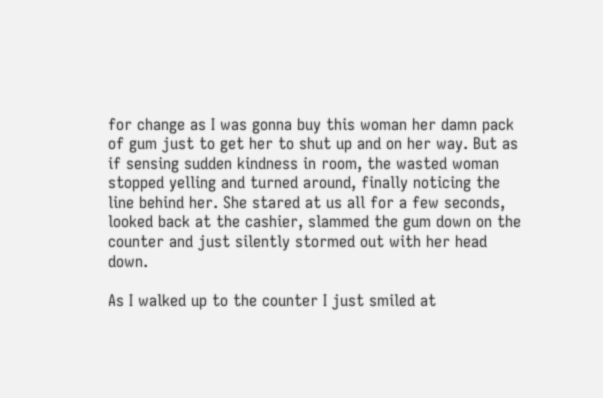for change as I was gonna buy this woman her damn pack of gum just to get her to shut up and on her way. But as if sensing sudden kindness in room, the wasted woman stopped yelling and turned around, finally noticing the line behind her. She stared at us all for a few seconds, looked back at the cashier, slammed the gum down on the counter and just silently stormed out with her head down.

As I walked up to the counter I just smiled at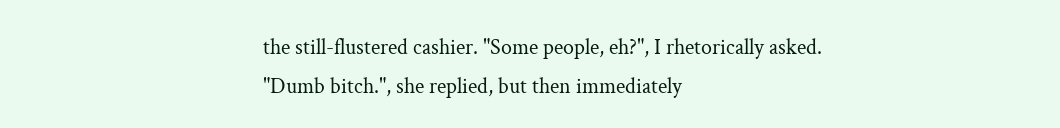the still-flustered cashier. "Some people, eh?", I rhetorically asked. "Dumb bitch.", she replied, but then immediately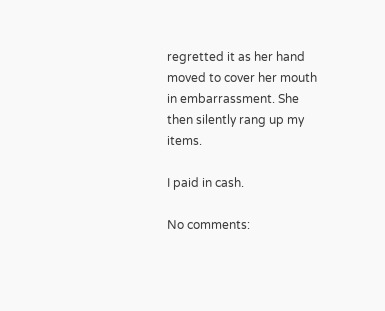regretted it as her hand moved to cover her mouth in embarrassment. She then silently rang up my items.

I paid in cash.

No comments: